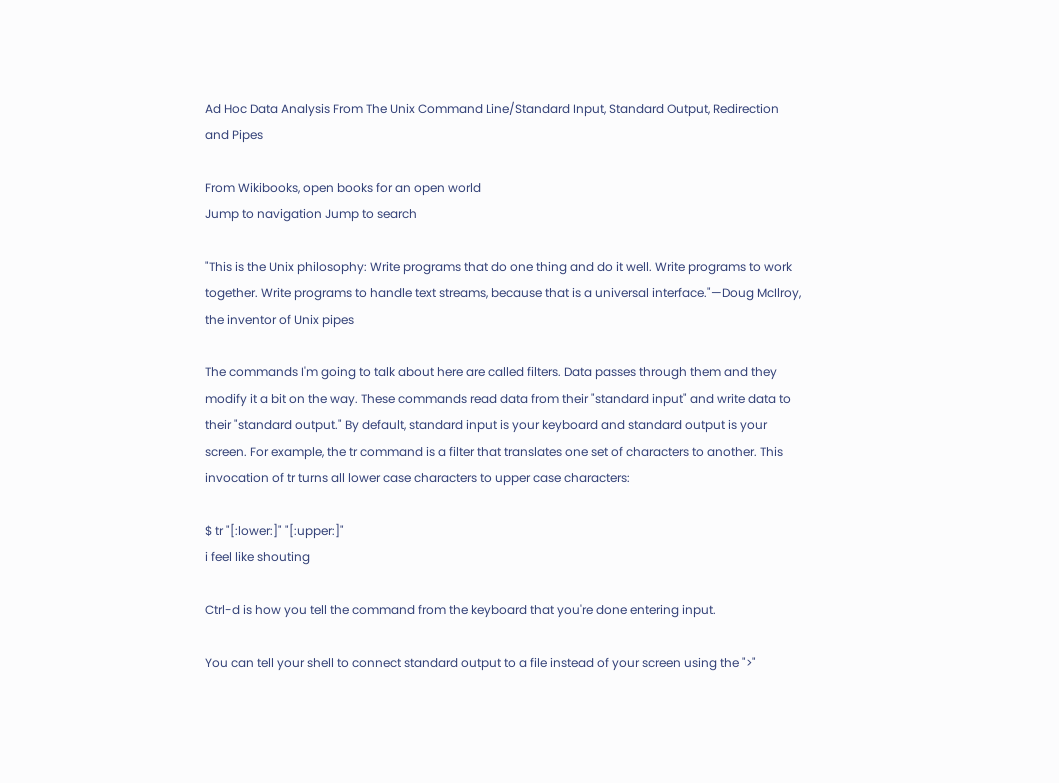Ad Hoc Data Analysis From The Unix Command Line/Standard Input, Standard Output, Redirection and Pipes

From Wikibooks, open books for an open world
Jump to navigation Jump to search

"This is the Unix philosophy: Write programs that do one thing and do it well. Write programs to work together. Write programs to handle text streams, because that is a universal interface."—Doug McIlroy, the inventor of Unix pipes

The commands I'm going to talk about here are called filters. Data passes through them and they modify it a bit on the way. These commands read data from their "standard input" and write data to their "standard output." By default, standard input is your keyboard and standard output is your screen. For example, the tr command is a filter that translates one set of characters to another. This invocation of tr turns all lower case characters to upper case characters:

$ tr "[:lower:]" "[:upper:]"
i feel like shouting

Ctrl-d is how you tell the command from the keyboard that you're done entering input.

You can tell your shell to connect standard output to a file instead of your screen using the ">"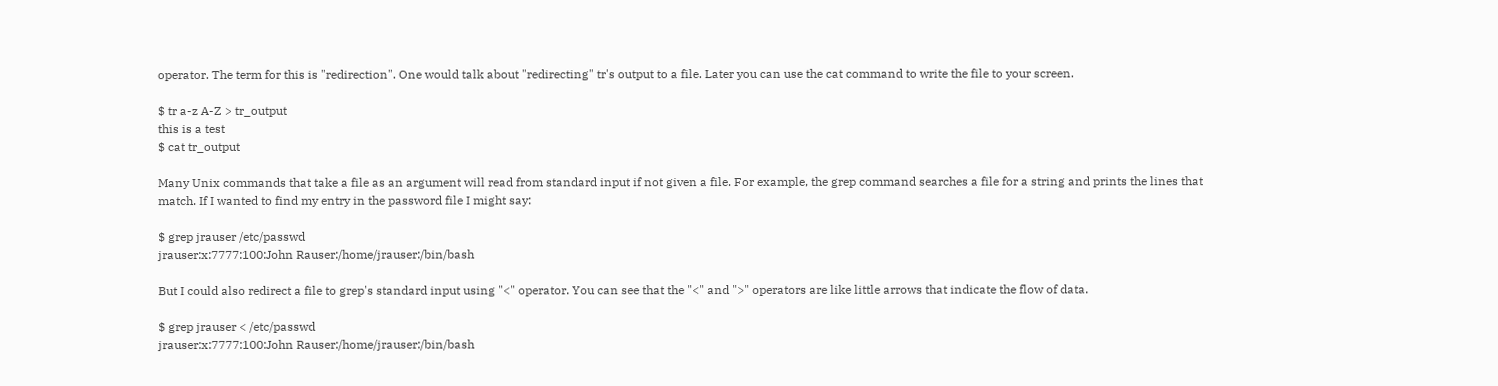operator. The term for this is "redirection". One would talk about "redirecting" tr's output to a file. Later you can use the cat command to write the file to your screen.

$ tr a-z A-Z > tr_output
this is a test
$ cat tr_output

Many Unix commands that take a file as an argument will read from standard input if not given a file. For example, the grep command searches a file for a string and prints the lines that match. If I wanted to find my entry in the password file I might say:

$ grep jrauser /etc/passwd
jrauser:x:7777:100:John Rauser:/home/jrauser:/bin/bash

But I could also redirect a file to grep's standard input using "<" operator. You can see that the "<" and ">" operators are like little arrows that indicate the flow of data.

$ grep jrauser < /etc/passwd
jrauser:x:7777:100:John Rauser:/home/jrauser:/bin/bash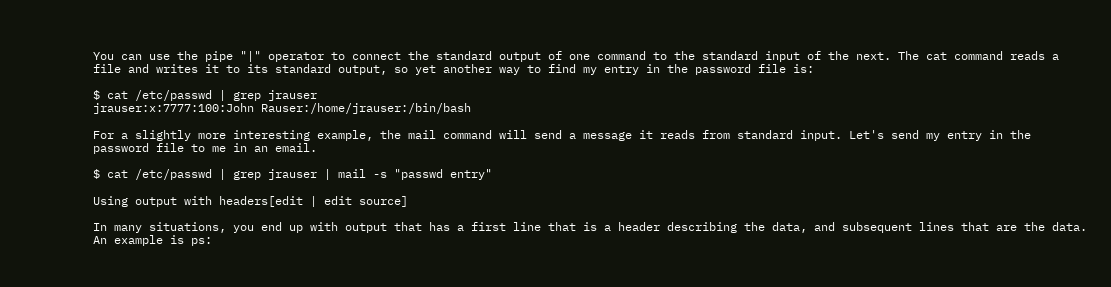You can use the pipe "|" operator to connect the standard output of one command to the standard input of the next. The cat command reads a file and writes it to its standard output, so yet another way to find my entry in the password file is:

$ cat /etc/passwd | grep jrauser
jrauser:x:7777:100:John Rauser:/home/jrauser:/bin/bash

For a slightly more interesting example, the mail command will send a message it reads from standard input. Let's send my entry in the password file to me in an email.

$ cat /etc/passwd | grep jrauser | mail -s "passwd entry"

Using output with headers[edit | edit source]

In many situations, you end up with output that has a first line that is a header describing the data, and subsequent lines that are the data. An example is ps: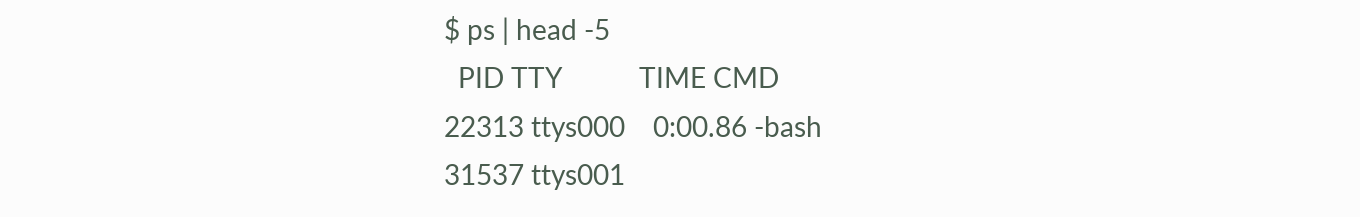$ ps | head -5
  PID TTY           TIME CMD
22313 ttys000    0:00.86 -bash
31537 ttys001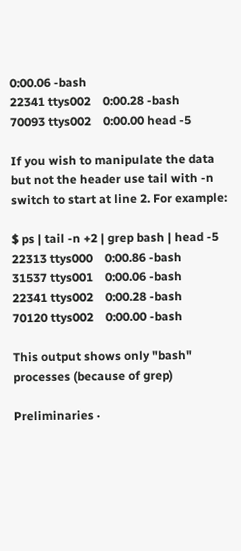0:00.06 -bash
22341 ttys002    0:00.28 -bash
70093 ttys002    0:00.00 head -5

If you wish to manipulate the data but not the header use tail with -n switch to start at line 2. For example:

$ ps | tail -n +2 | grep bash | head -5
22313 ttys000    0:00.86 -bash
31537 ttys001    0:00.06 -bash
22341 ttys002    0:00.28 -bash
70120 ttys002    0:00.00 -bash

This output shows only "bash" processes (because of grep)

Preliminaries ·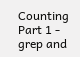Counting Part 1 - grep and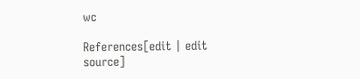wc

References[edit | edit source]